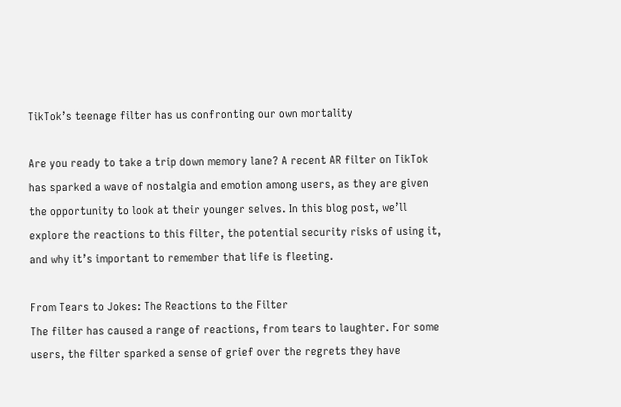TikTok’s teenage filter has us confronting our own mortality

Are you ready to take a trip down memory lane? A recent AR filter on TikTok has sparked a wave of nostalgia and emotion among users, as they are given the opportunity to look at their younger selves. In this blog post, we’ll explore the reactions to this filter, the potential security risks of using it, and why it’s important to remember that life is fleeting.

From Tears to Jokes: The Reactions to the Filter
The filter has caused a range of reactions, from tears to laughter. For some users, the filter sparked a sense of grief over the regrets they have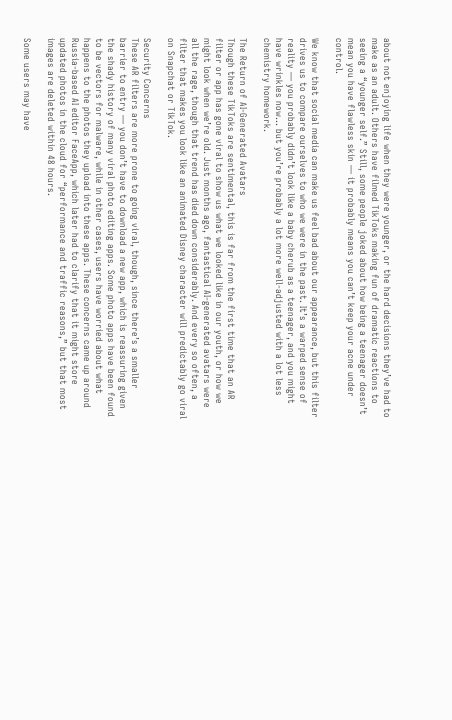about not enjoying life when they were younger, or the hard decisions they’ve had to make as an adult. Others have filmed TikToks making fun of dramatic reactions to seeing a “younger self.” Still, some people joked about how being a teenager doesn’t mean you have flawless skin — it probably means you can’t keep your acne under control.

We know that social media can make us feel bad about our appearance, but this filter drives us to compare ourselves to who we were in the past. It’s a warped sense of reality — you probably didn’t look like a baby cherub as a teenager, and you might have wrinkles now… but you’re probably a lot more well-adjusted with a lot less chemistry homework.

The Return of AI-Generated Avatars
Though these TikToks are sentimental, this is far from the first time that an AR filter or app has gone viral to show us what we looked like in our youth, or how we might look when we’re old. Just months ago, fantastical AI-generated avatars were all the rage, though that trend has died down considerably. And every so often, a filter that makes you look like an animated Disney character will predictably go viral on Snapchat or TikTok.

Security Concerns
These AR filters are more prone to going viral, though, since there’s a smaller barrier to entry — you don’t have to download a new app, which is reassuring given the shady history of many viral photo editing apps. Some photo apps have been found to be vectors for malware, while in other cases, users have worried about what happens to the photos they upload into these apps. These concerns came up around Russia-based AI editor FaceApp, which later had to clarify that it might store updated photos in the cloud for “performance and traffic reasons,” but that most images are deleted within 48 hours.

Some users may have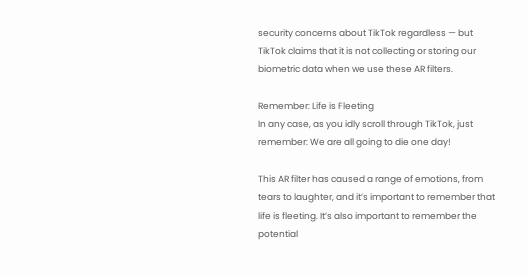security concerns about TikTok regardless — but TikTok claims that it is not collecting or storing our biometric data when we use these AR filters.

Remember: Life is Fleeting
In any case, as you idly scroll through TikTok, just remember: We are all going to die one day!

This AR filter has caused a range of emotions, from tears to laughter, and it’s important to remember that life is fleeting. It’s also important to remember the potential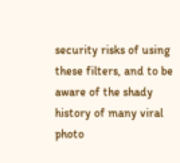security risks of using these filters, and to be aware of the shady history of many viral photo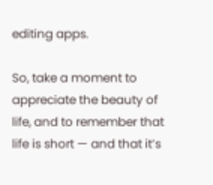editing apps.

So, take a moment to appreciate the beauty of life, and to remember that life is short — and that it’s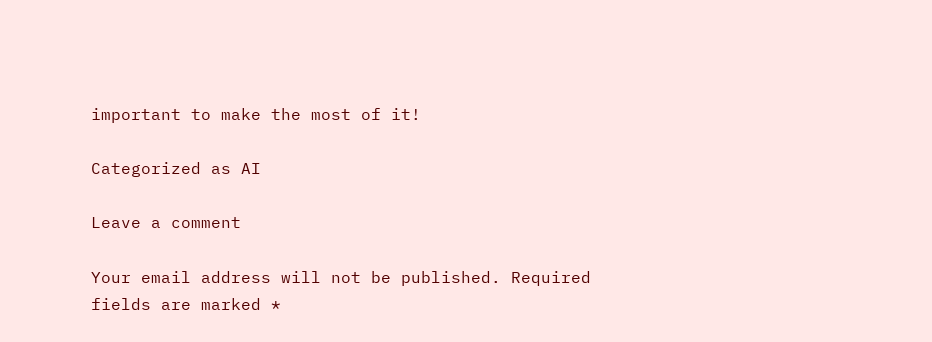important to make the most of it!

Categorized as AI

Leave a comment

Your email address will not be published. Required fields are marked *